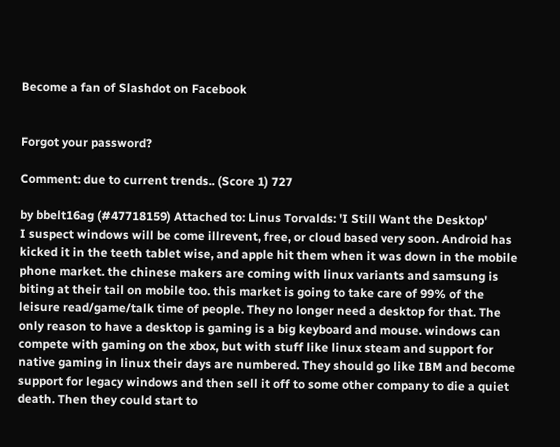Become a fan of Slashdot on Facebook


Forgot your password?

Comment: due to current trends.. (Score 1) 727

by bbelt16ag (#47718159) Attached to: Linus Torvalds: 'I Still Want the Desktop'
I suspect windows will be come illrevent, free, or cloud based very soon. Android has kicked it in the teeth tablet wise, and apple hit them when it was down in the mobile phone market. the chinese makers are coming with linux variants and samsung is biting at their tail on mobile too. this market is going to take care of 99% of the leisure read/game/talk time of people. They no longer need a desktop for that. The only reason to have a desktop is gaming is a big keyboard and mouse. windows can compete with gaming on the xbox, but with stuff like linux steam and support for native gaming in linux their days are numbered. They should go like IBM and become support for legacy windows and then sell it off to some other company to die a quiet death. Then they could start to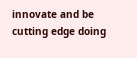innovate and be cutting edge doing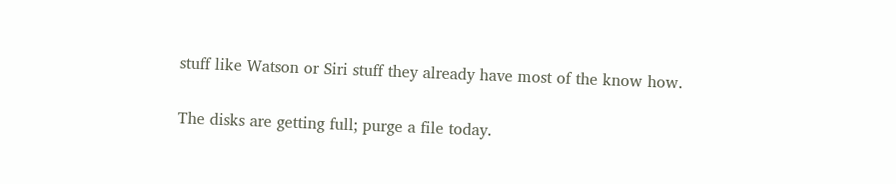stuff like Watson or Siri stuff they already have most of the know how.

The disks are getting full; purge a file today.